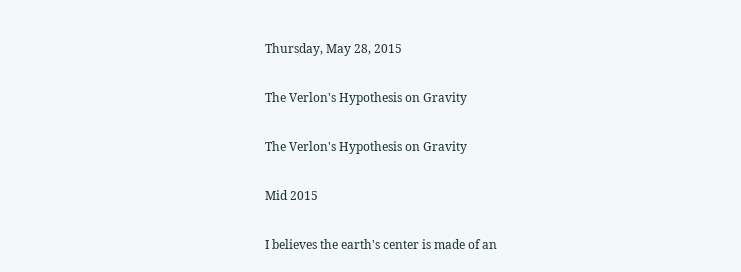Thursday, May 28, 2015

The Verlon's Hypothesis on Gravity

The Verlon's Hypothesis on Gravity

Mid 2015

I believes the earth's center is made of an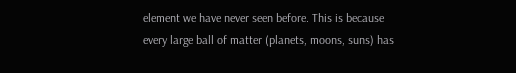element we have never seen before. This is because every large ball of matter (planets, moons, suns) has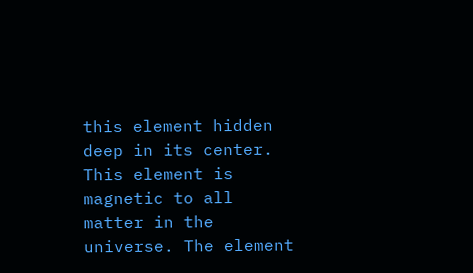this element hidden deep in its center. This element is magnetic to all matter in the universe. The element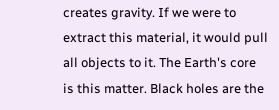creates gravity. If we were to extract this material, it would pull all objects to it. The Earth's core is this matter. Black holes are the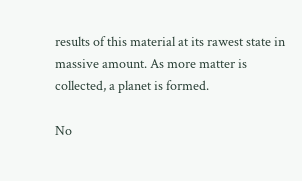results of this material at its rawest state in massive amount. As more matter is collected, a planet is formed.

No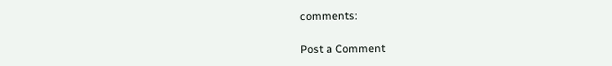comments:

Post a Comment